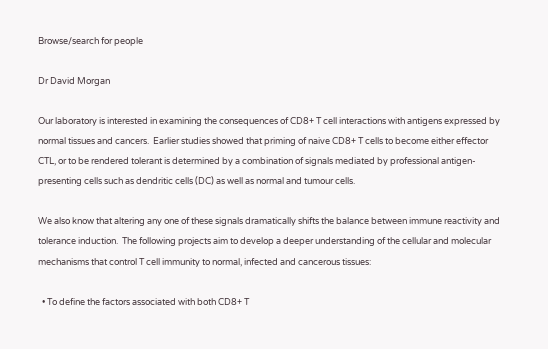Browse/search for people

Dr David Morgan

Our laboratory is interested in examining the consequences of CD8+ T cell interactions with antigens expressed by normal tissues and cancers.  Earlier studies showed that priming of naive CD8+ T cells to become either effector CTL, or to be rendered tolerant is determined by a combination of signals mediated by professional antigen-presenting cells such as dendritic cells (DC) as well as normal and tumour cells.

We also know that altering any one of these signals dramatically shifts the balance between immune reactivity and tolerance induction.  The following projects aim to develop a deeper understanding of the cellular and molecular mechanisms that control T cell immunity to normal, infected and cancerous tissues:

  • To define the factors associated with both CD8+ T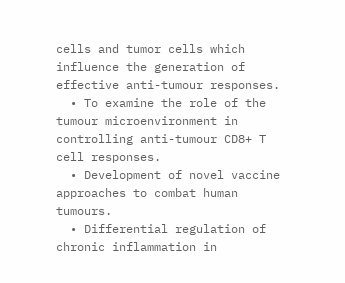cells and tumor cells which influence the generation of effective anti-tumour responses.
  • To examine the role of the tumour microenvironment in controlling anti-tumour CD8+ T cell responses.
  • Development of novel vaccine approaches to combat human tumours.
  • Differential regulation of chronic inflammation in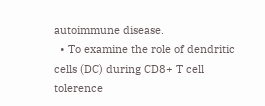autoimmune disease.
  • To examine the role of dendritic cells (DC) during CD8+ T cell tolerence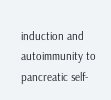induction and autoimmunity to pancreatic self-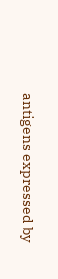antigens expressed by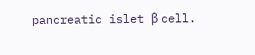pancreatic islet β cell.